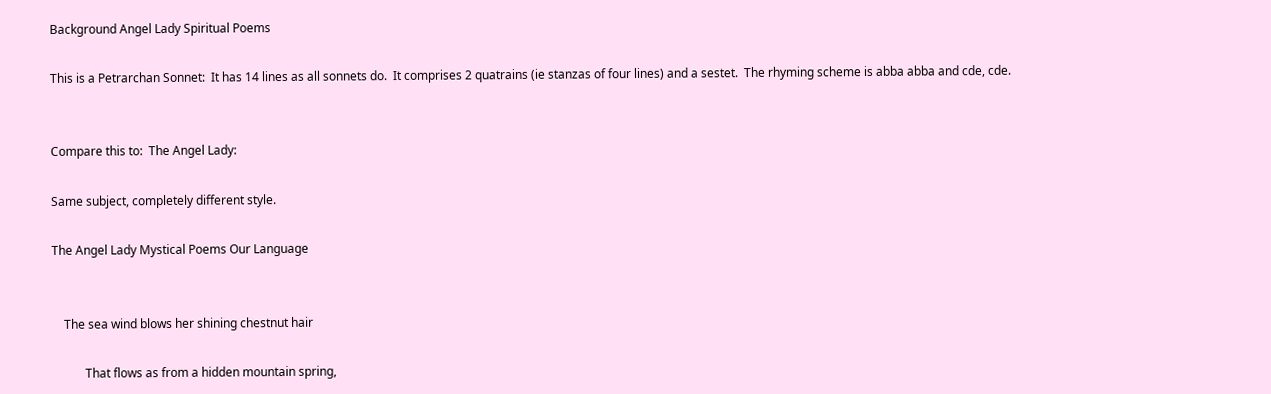Background Angel Lady Spiritual Poems

This is a Petrarchan Sonnet:  It has 14 lines as all sonnets do.  It comprises 2 quatrains (ie stanzas of four lines) and a sestet.  The rhyming scheme is abba abba and cde, cde.


Compare this to:  The Angel Lady:

Same subject, completely different style.

The Angel Lady Mystical Poems Our Language


    The sea wind blows her shining chestnut hair

           That flows as from a hidden mountain spring,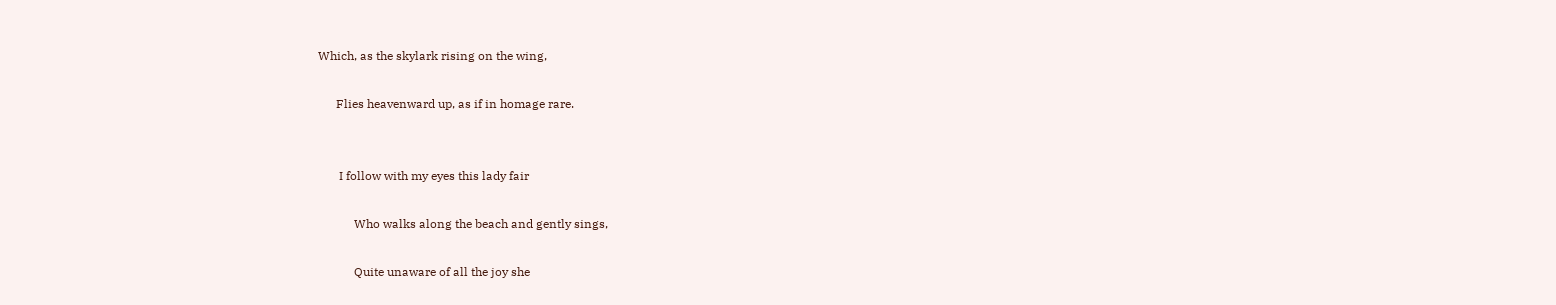Which, as the skylark rising on the wing,

      Flies heavenward up, as if in homage rare.


       I follow with my eyes this lady fair

            Who walks along the beach and gently sings,

            Quite unaware of all the joy she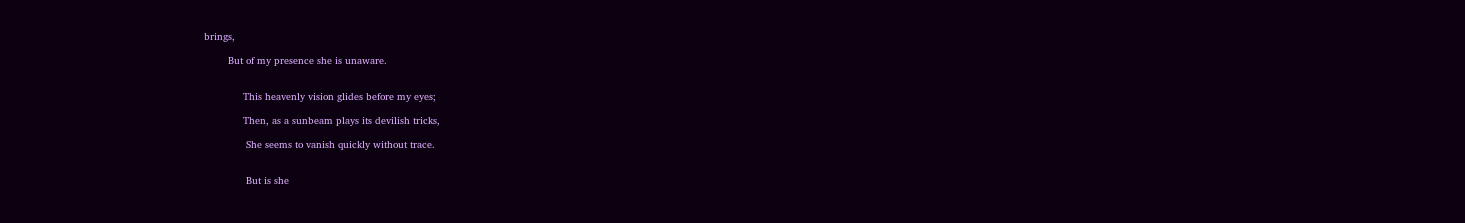brings,

        But of my presence she is unaware.


             This heavenly vision glides before my eyes;

             Then, as a sunbeam plays its devilish tricks,

              She seems to vanish quickly without trace.


              But is she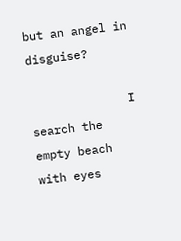but an angel in disguise?

              I search the empty beach with eyes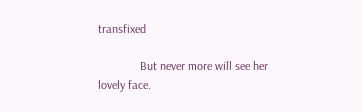transfixed

              But never more will see her lovely face.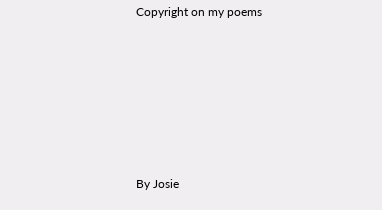Copyright on my poems







By Josie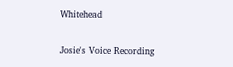Whitehead

Josie's Voice Recording